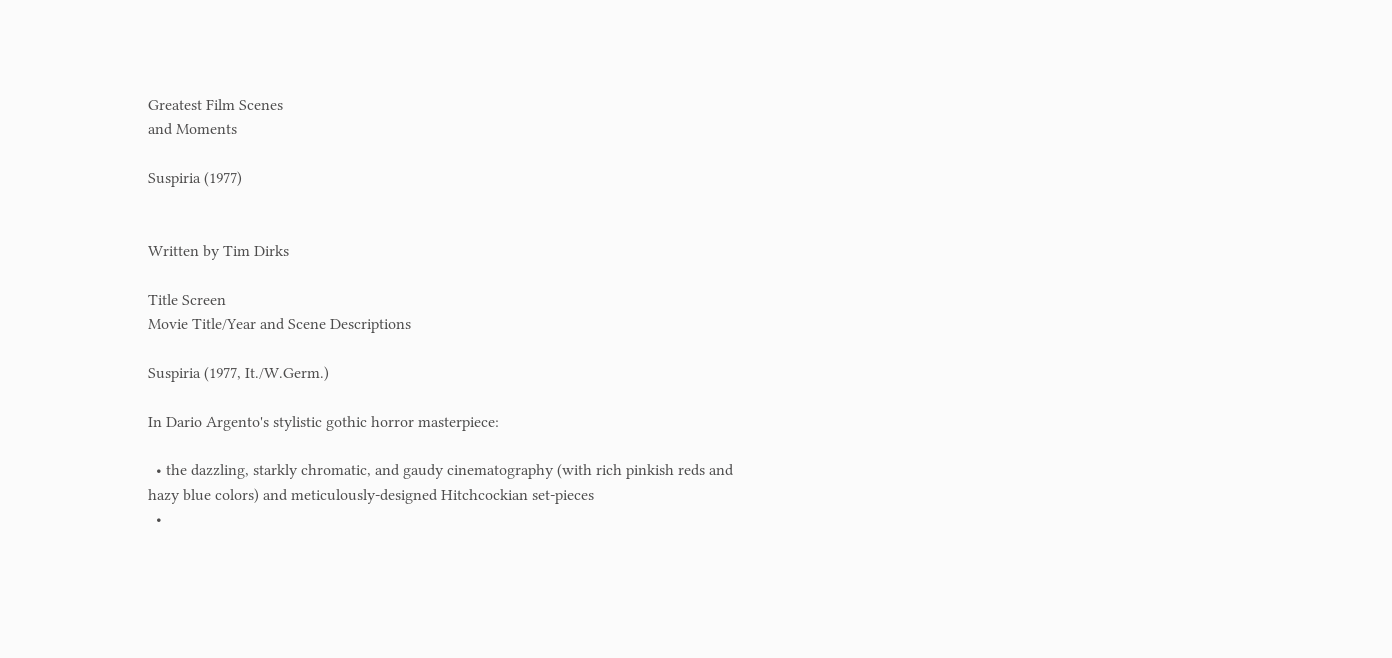Greatest Film Scenes
and Moments

Suspiria (1977)


Written by Tim Dirks

Title Screen
Movie Title/Year and Scene Descriptions

Suspiria (1977, It./W.Germ.)

In Dario Argento's stylistic gothic horror masterpiece:

  • the dazzling, starkly chromatic, and gaudy cinematography (with rich pinkish reds and hazy blue colors) and meticulously-designed Hitchcockian set-pieces
  •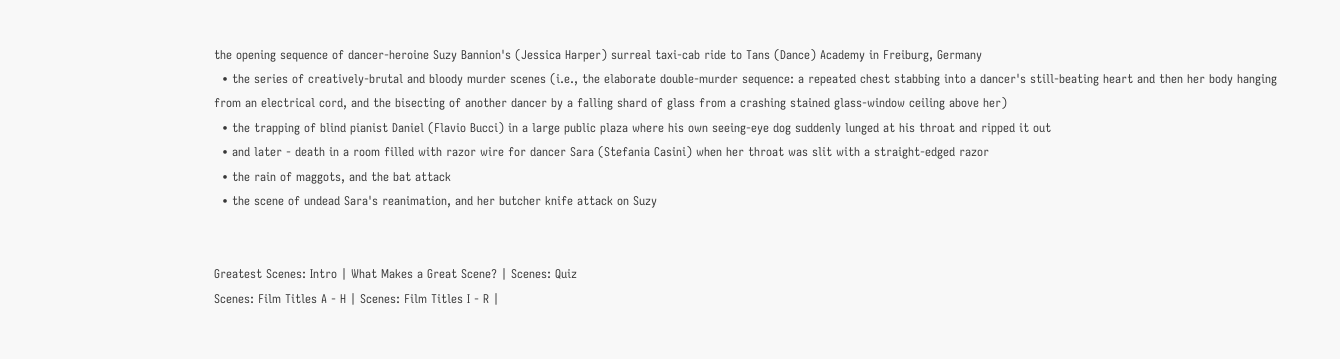the opening sequence of dancer-heroine Suzy Bannion's (Jessica Harper) surreal taxi-cab ride to Tans (Dance) Academy in Freiburg, Germany
  • the series of creatively-brutal and bloody murder scenes (i.e., the elaborate double-murder sequence: a repeated chest stabbing into a dancer's still-beating heart and then her body hanging from an electrical cord, and the bisecting of another dancer by a falling shard of glass from a crashing stained glass-window ceiling above her)
  • the trapping of blind pianist Daniel (Flavio Bucci) in a large public plaza where his own seeing-eye dog suddenly lunged at his throat and ripped it out
  • and later - death in a room filled with razor wire for dancer Sara (Stefania Casini) when her throat was slit with a straight-edged razor
  • the rain of maggots, and the bat attack
  • the scene of undead Sara's reanimation, and her butcher knife attack on Suzy


Greatest Scenes: Intro | What Makes a Great Scene? | Scenes: Quiz
Scenes: Film Titles A - H | Scenes: Film Titles I - R |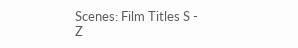Scenes: Film Titles S - Z